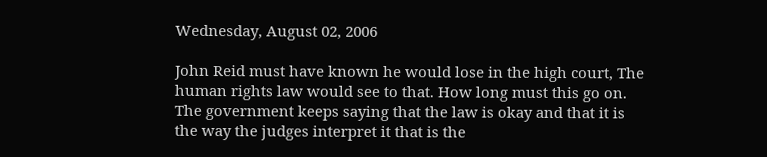Wednesday, August 02, 2006

John Reid must have known he would lose in the high court, The human rights law would see to that. How long must this go on. The government keeps saying that the law is okay and that it is the way the judges interpret it that is the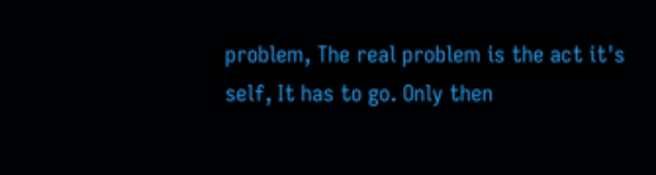problem, The real problem is the act it's self, It has to go. Only then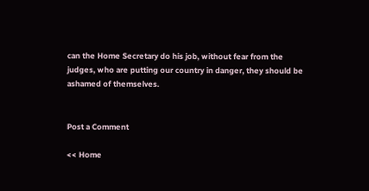can the Home Secretary do his job, without fear from the judges, who are putting our country in danger, they should be ashamed of themselves.


Post a Comment

<< Home